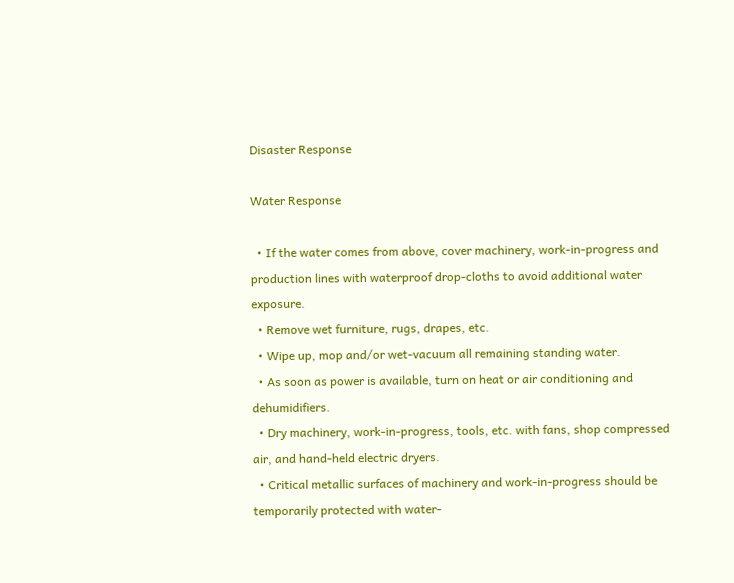Disaster Response

Water Response

  • If the water comes from above, cover machinery, work-in-progress and production lines with waterproof drop-cloths to avoid additional water exposure.
  • Remove wet furniture, rugs, drapes, etc.
  • Wipe up, mop and/or wet-vacuum all remaining standing water.
  • As soon as power is available, turn on heat or air conditioning and dehumidifiers.
  • Dry machinery, work-in-progress, tools, etc. with fans, shop compressed air, and hand-held electric dryers.
  • Critical metallic surfaces of machinery and work-in-progress should be temporarily protected with water-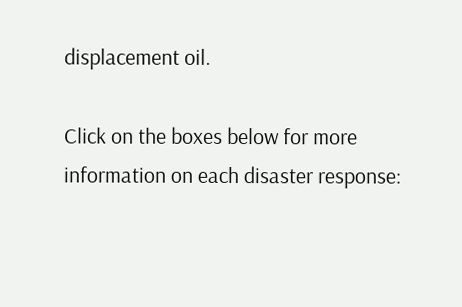displacement oil.

Click on the boxes below for more information on each disaster response: